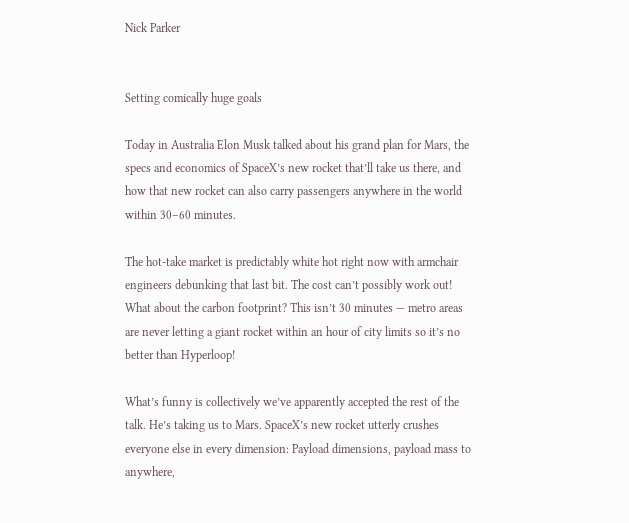Nick Parker


Setting comically huge goals

Today in Australia Elon Musk talked about his grand plan for Mars, the specs and economics of SpaceX’s new rocket that’ll take us there, and how that new rocket can also carry passengers anywhere in the world within 30–60 minutes.

The hot-take market is predictably white hot right now with armchair engineers debunking that last bit. The cost can’t possibly work out! What about the carbon footprint? This isn’t 30 minutes — metro areas are never letting a giant rocket within an hour of city limits so it’s no better than Hyperloop!

What’s funny is collectively we’ve apparently accepted the rest of the talk. He’s taking us to Mars. SpaceX’s new rocket utterly crushes everyone else in every dimension: Payload dimensions, payload mass to anywhere,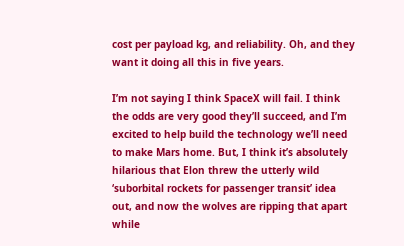cost per payload kg, and reliability. Oh, and they want it doing all this in five years.

I’m not saying I think SpaceX will fail. I think the odds are very good they’ll succeed, and I’m excited to help build the technology we’ll need to make Mars home. But, I think it’s absolutely hilarious that Elon threw the utterly wild ‘suborbital rockets for passenger transit’ idea out, and now the wolves are ripping that apart while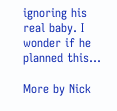ignoring his real baby. I wonder if he planned this…

More by Nick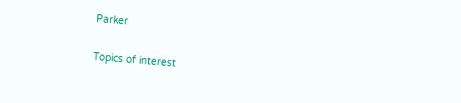Parker

Topics of interest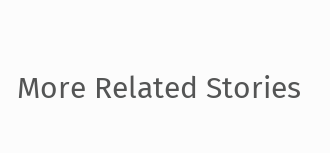More Related Stories